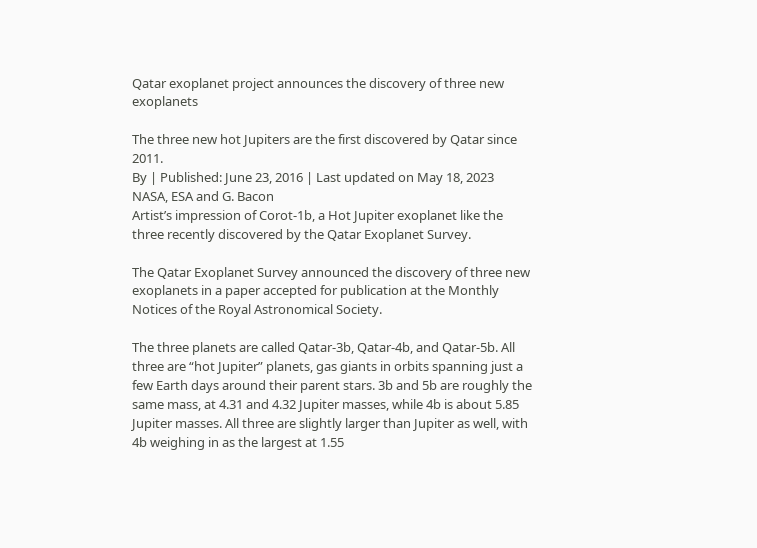Qatar exoplanet project announces the discovery of three new exoplanets

The three new hot Jupiters are the first discovered by Qatar since 2011.
By | Published: June 23, 2016 | Last updated on May 18, 2023
NASA, ESA and G. Bacon
Artist’s impression of Corot-1b, a Hot Jupiter exoplanet like the three recently discovered by the Qatar Exoplanet Survey.

The Qatar Exoplanet Survey announced the discovery of three new exoplanets in a paper accepted for publication at the Monthly Notices of the Royal Astronomical Society.

The three planets are called Qatar-3b, Qatar-4b, and Qatar-5b. All three are “hot Jupiter” planets, gas giants in orbits spanning just a few Earth days around their parent stars. 3b and 5b are roughly the same mass, at 4.31 and 4.32 Jupiter masses, while 4b is about 5.85 Jupiter masses. All three are slightly larger than Jupiter as well, with 4b weighing in as the largest at 1.55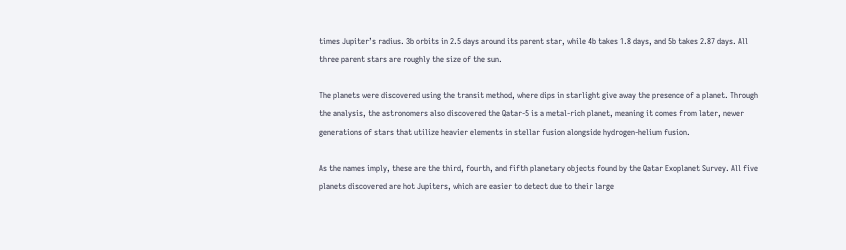times Jupiter’s radius. 3b orbits in 2.5 days around its parent star, while 4b takes 1.8 days, and 5b takes 2.87 days. All three parent stars are roughly the size of the sun.

The planets were discovered using the transit method, where dips in starlight give away the presence of a planet. Through the analysis, the astronomers also discovered the Qatar-5 is a metal-rich planet, meaning it comes from later, newer generations of stars that utilize heavier elements in stellar fusion alongside hydrogen-helium fusion.

As the names imply, these are the third, fourth, and fifth planetary objects found by the Qatar Exoplanet Survey. All five planets discovered are hot Jupiters, which are easier to detect due to their large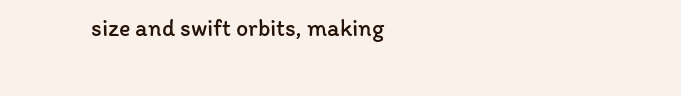size and swift orbits, making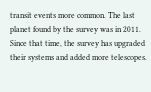transit events more common. The last planet found by the survey was in 2011. Since that time, the survey has upgraded their systems and added more telescopes.